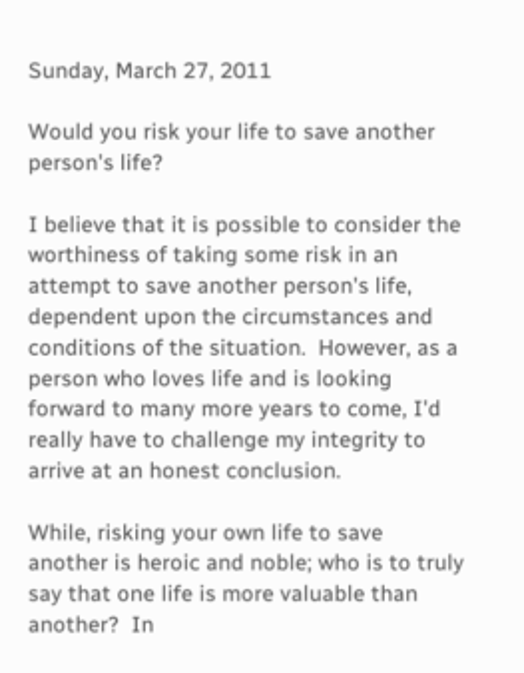Sunday, March 27, 2011

Would you risk your life to save another person's life?

I believe that it is possible to consider the worthiness of taking some risk in an attempt to save another person's life, dependent upon the circumstances and conditions of the situation.  However, as a person who loves life and is looking forward to many more years to come, I'd really have to challenge my integrity to arrive at an honest conclusion.

While, risking your own life to save another is heroic and noble; who is to truly say that one life is more valuable than another?  In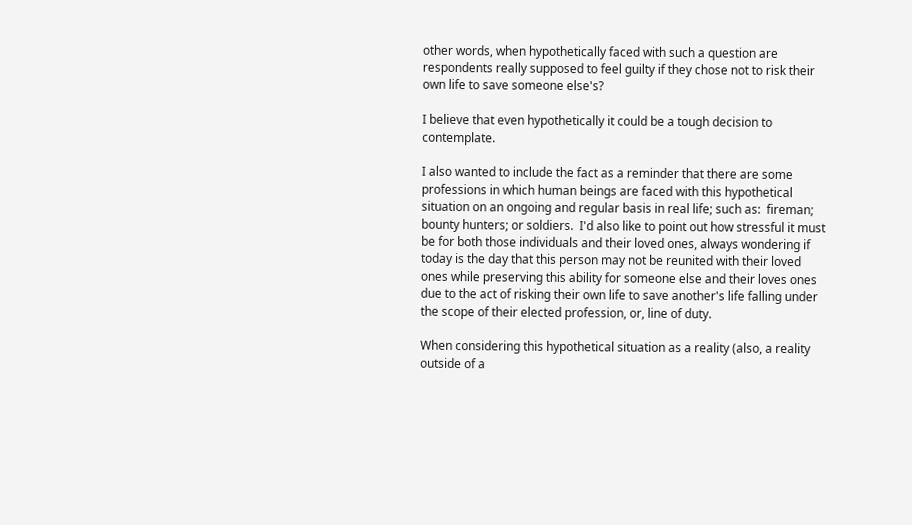other words, when hypothetically faced with such a question are respondents really supposed to feel guilty if they chose not to risk their own life to save someone else's?

I believe that even hypothetically it could be a tough decision to contemplate.

I also wanted to include the fact as a reminder that there are some professions in which human beings are faced with this hypothetical situation on an ongoing and regular basis in real life; such as:  fireman; bounty hunters; or soldiers.  I'd also like to point out how stressful it must be for both those individuals and their loved ones, always wondering if today is the day that this person may not be reunited with their loved ones while preserving this ability for someone else and their loves ones due to the act of risking their own life to save another's life falling under the scope of their elected profession, or, line of duty.

When considering this hypothetical situation as a reality (also, a reality outside of a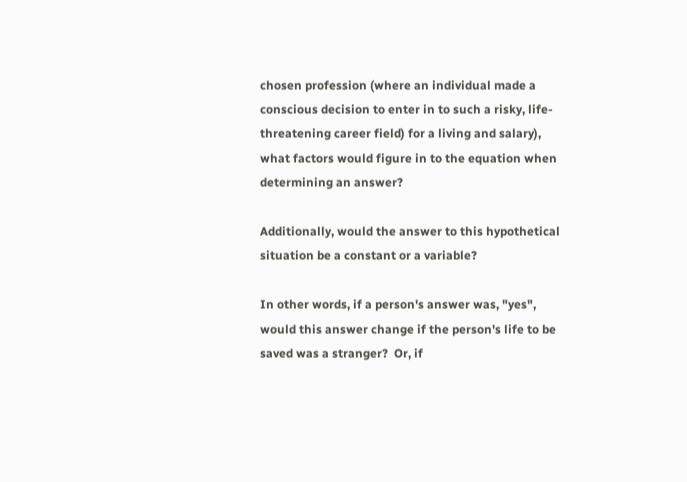chosen profession (where an individual made a conscious decision to enter in to such a risky, life-threatening career field) for a living and salary), what factors would figure in to the equation when determining an answer?

Additionally, would the answer to this hypothetical situation be a constant or a variable?

In other words, if a person's answer was, "yes", would this answer change if the person's life to be saved was a stranger?  Or, if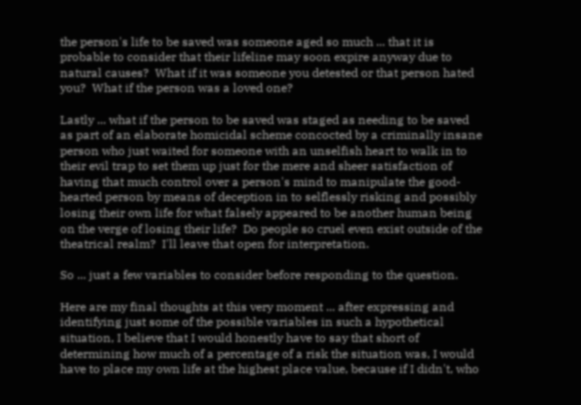the person's life to be saved was someone aged so much ... that it is probable to consider that their lifeline may soon expire anyway due to natural causes?  What if it was someone you detested or that person hated you?  What if the person was a loved one?

Lastly ... what if the person to be saved was staged as needing to be saved as part of an elaborate homicidal scheme concocted by a criminally insane person who just waited for someone with an unselfish heart to walk in to their evil trap to set them up just for the mere and sheer satisfaction of having that much control over a person's mind to manipulate the good-hearted person by means of deception in to selflessly risking and possibly losing their own life for what falsely appeared to be another human being on the verge of losing their life?  Do people so cruel even exist outside of the theatrical realm?  I'll leave that open for interpretation.

So ... just a few variables to consider before responding to the question.

Here are my final thoughts at this very moment ... after expressing and identifying just some of the possible variables in such a hypothetical situation, I believe that I would honestly have to say that short of determining how much of a percentage of a risk the situation was, I would have to place my own life at the highest place value, because if I didn't, who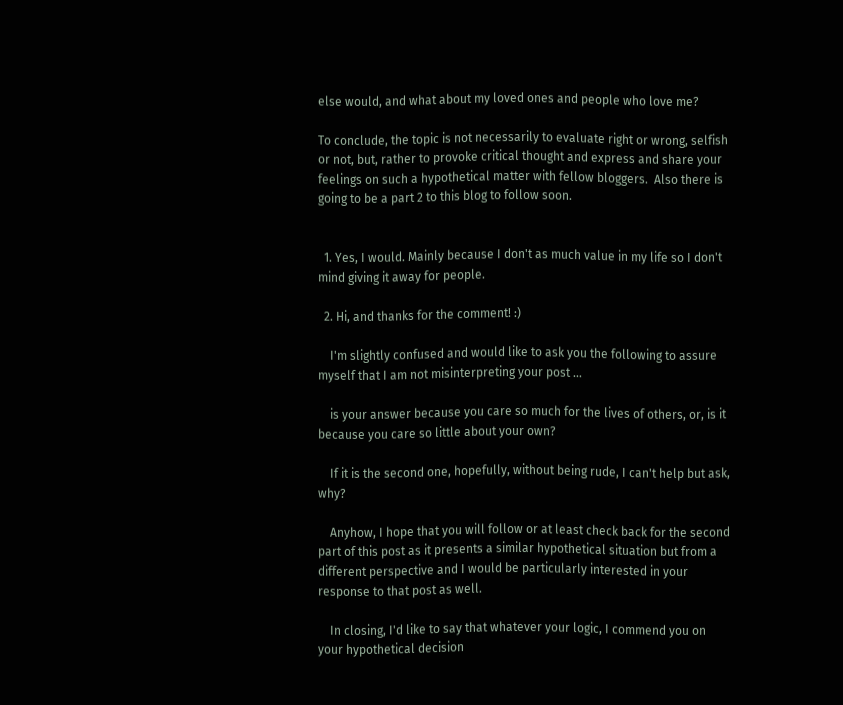else would, and what about my loved ones and people who love me?

To conclude, the topic is not necessarily to evaluate right or wrong, selfish or not, but, rather to provoke critical thought and express and share your feelings on such a hypothetical matter with fellow bloggers.  Also there is going to be a part 2 to this blog to follow soon.


  1. Yes, I would. Mainly because I don't as much value in my life so I don't mind giving it away for people.

  2. Hi, and thanks for the comment! :)

    I'm slightly confused and would like to ask you the following to assure myself that I am not misinterpreting your post ...

    is your answer because you care so much for the lives of others, or, is it because you care so little about your own?

    If it is the second one, hopefully, without being rude, I can't help but ask, why?

    Anyhow, I hope that you will follow or at least check back for the second part of this post as it presents a similar hypothetical situation but from a different perspective and I would be particularly interested in your response to that post as well.

    In closing, I'd like to say that whatever your logic, I commend you on your hypothetical decision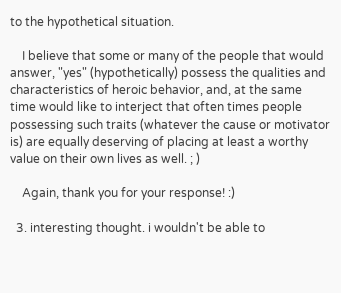to the hypothetical situation.

    I believe that some or many of the people that would answer, "yes" (hypothetically) possess the qualities and characteristics of heroic behavior, and, at the same time would like to interject that often times people possessing such traits (whatever the cause or motivator is) are equally deserving of placing at least a worthy value on their own lives as well. ; )

    Again, thank you for your response! :)

  3. interesting thought. i wouldn't be able to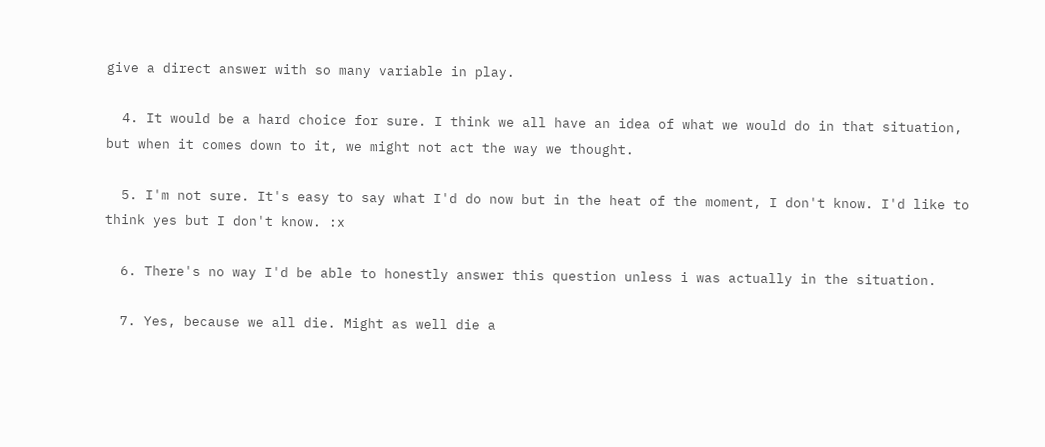give a direct answer with so many variable in play.

  4. It would be a hard choice for sure. I think we all have an idea of what we would do in that situation, but when it comes down to it, we might not act the way we thought.

  5. I'm not sure. It's easy to say what I'd do now but in the heat of the moment, I don't know. I'd like to think yes but I don't know. :x

  6. There's no way I'd be able to honestly answer this question unless i was actually in the situation.

  7. Yes, because we all die. Might as well die a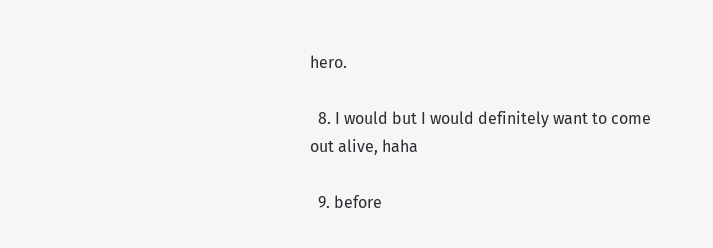hero.

  8. I would but I would definitely want to come out alive, haha

  9. before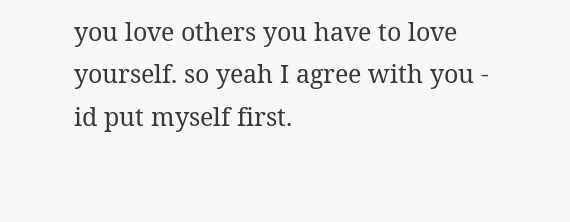you love others you have to love yourself. so yeah I agree with you - id put myself first.